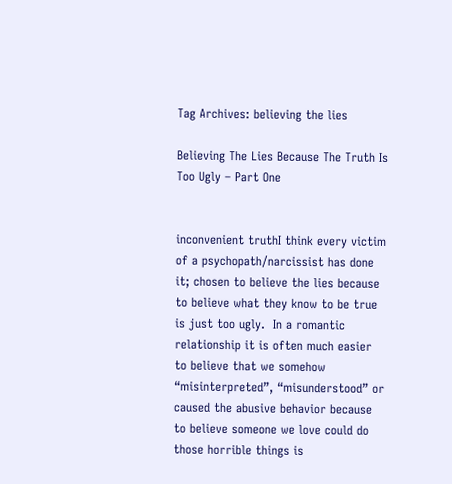Tag Archives: believing the lies

Believing The Lies Because The Truth Is Too Ugly – Part One


inconvenient truthI think every victim of a psychopath/narcissist has done it; chosen to believe the lies because to believe what they know to be true is just too ugly.  In a romantic relationship it is often much easier to believe that we somehow “misinterpreted”, “misunderstood” or caused the abusive behavior because to believe someone we love could do those horrible things is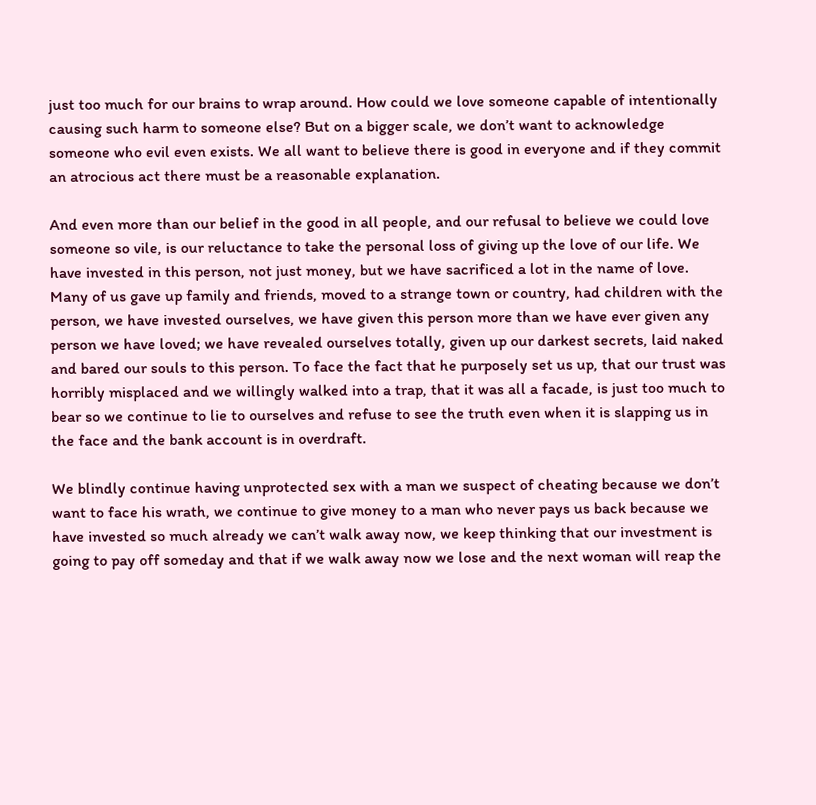just too much for our brains to wrap around. How could we love someone capable of intentionally causing such harm to someone else? But on a bigger scale, we don’t want to acknowledge someone who evil even exists. We all want to believe there is good in everyone and if they commit an atrocious act there must be a reasonable explanation.

And even more than our belief in the good in all people, and our refusal to believe we could love someone so vile, is our reluctance to take the personal loss of giving up the love of our life. We have invested in this person, not just money, but we have sacrificed a lot in the name of love. Many of us gave up family and friends, moved to a strange town or country, had children with the person, we have invested ourselves, we have given this person more than we have ever given any person we have loved; we have revealed ourselves totally, given up our darkest secrets, laid naked and bared our souls to this person. To face the fact that he purposely set us up, that our trust was horribly misplaced and we willingly walked into a trap, that it was all a facade, is just too much to bear so we continue to lie to ourselves and refuse to see the truth even when it is slapping us in the face and the bank account is in overdraft.

We blindly continue having unprotected sex with a man we suspect of cheating because we don’t want to face his wrath, we continue to give money to a man who never pays us back because we have invested so much already we can’t walk away now, we keep thinking that our investment is going to pay off someday and that if we walk away now we lose and the next woman will reap the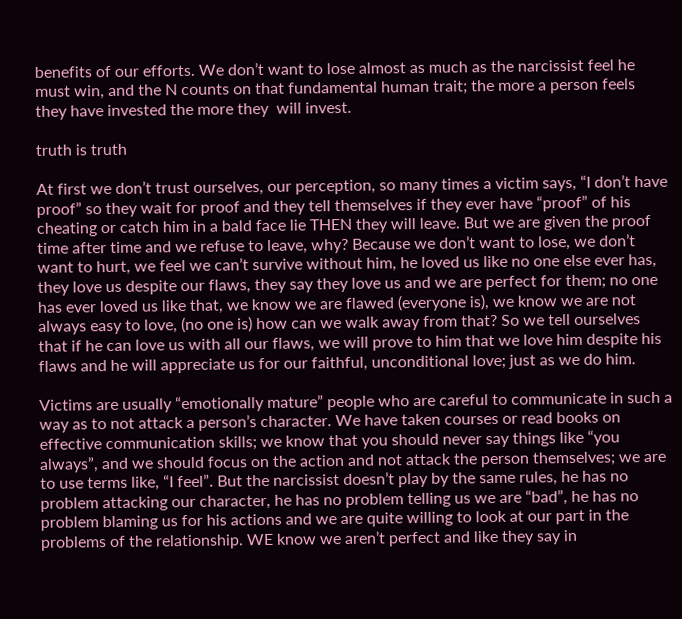benefits of our efforts. We don’t want to lose almost as much as the narcissist feel he must win, and the N counts on that fundamental human trait; the more a person feels they have invested the more they  will invest.

truth is truth

At first we don’t trust ourselves, our perception, so many times a victim says, “I don’t have proof” so they wait for proof and they tell themselves if they ever have “proof” of his cheating or catch him in a bald face lie THEN they will leave. But we are given the proof time after time and we refuse to leave, why? Because we don’t want to lose, we don’t want to hurt, we feel we can’t survive without him, he loved us like no one else ever has, they love us despite our flaws, they say they love us and we are perfect for them; no one has ever loved us like that, we know we are flawed (everyone is), we know we are not always easy to love, (no one is) how can we walk away from that? So we tell ourselves that if he can love us with all our flaws, we will prove to him that we love him despite his flaws and he will appreciate us for our faithful, unconditional love; just as we do him.

Victims are usually “emotionally mature” people who are careful to communicate in such a way as to not attack a person’s character. We have taken courses or read books on effective communication skills; we know that you should never say things like “you always”, and we should focus on the action and not attack the person themselves; we are to use terms like, “I feel”. But the narcissist doesn’t play by the same rules, he has no problem attacking our character, he has no problem telling us we are “bad”, he has no problem blaming us for his actions and we are quite willing to look at our part in the problems of the relationship. WE know we aren’t perfect and like they say in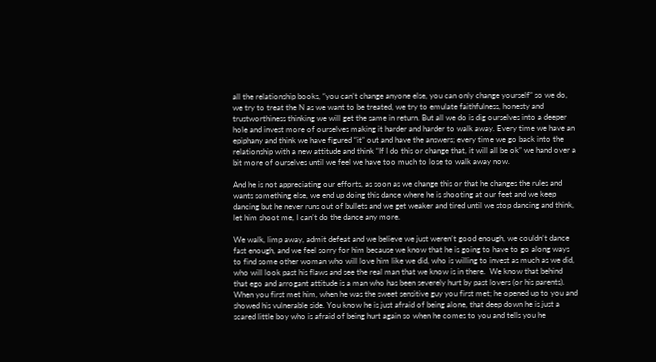all the relationship books, “you can’t change anyone else, you can only change yourself” so we do, we try to treat the N as we want to be treated, we try to emulate faithfulness, honesty and trustworthiness thinking we will get the same in return. But all we do is dig ourselves into a deeper hole and invest more of ourselves making it harder and harder to walk away. Every time we have an epiphany and think we have figured “it” out and have the answers; every time we go back into the relationship with a new attitude and think “If I do this or change that, it will all be ok” we hand over a bit more of ourselves until we feel we have too much to lose to walk away now.

And he is not appreciating our efforts, as soon as we change this or that he changes the rules and wants something else, we end up doing this dance where he is shooting at our feet and we keep dancing but he never runs out of bullets and we get weaker and tired until we stop dancing and think, let him shoot me, I can’t do the dance any more.

We walk, limp away, admit defeat and we believe we just weren’t good enough, we couldn’t dance fast enough, and we feel sorry for him because we know that he is going to have to go along ways to find some other woman who will love him like we did, who is willing to invest as much as we did, who will look past his flaws and see the real man that we know is in there.  We know that behind that ego and arrogant attitude is a man who has been severely hurt by past lovers (or his parents). When you first met him, when he was the sweet sensitive guy you first met; he opened up to you and showed his vulnerable side. You know he is just afraid of being alone, that deep down he is just a scared little boy who is afraid of being hurt again so when he comes to you and tells you he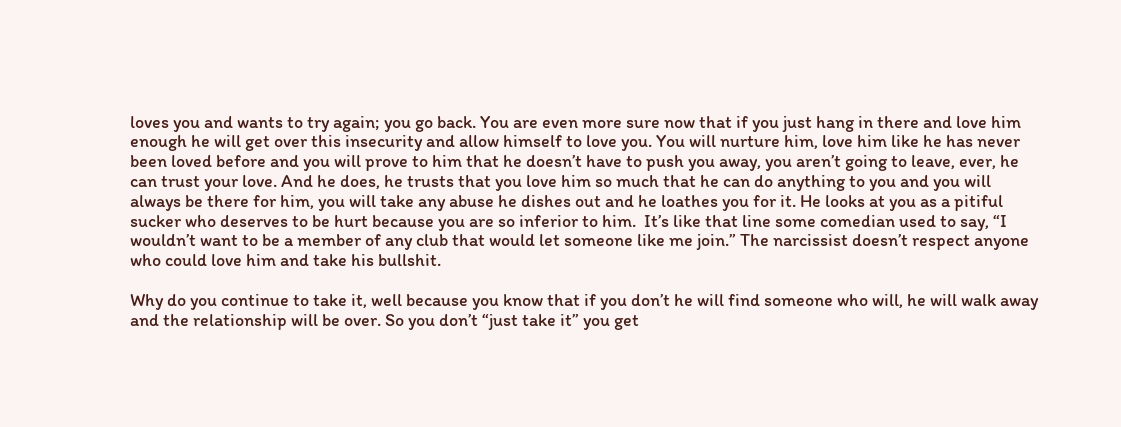loves you and wants to try again; you go back. You are even more sure now that if you just hang in there and love him enough he will get over this insecurity and allow himself to love you. You will nurture him, love him like he has never been loved before and you will prove to him that he doesn’t have to push you away, you aren’t going to leave, ever, he can trust your love. And he does, he trusts that you love him so much that he can do anything to you and you will always be there for him, you will take any abuse he dishes out and he loathes you for it. He looks at you as a pitiful sucker who deserves to be hurt because you are so inferior to him.  It’s like that line some comedian used to say, “I wouldn’t want to be a member of any club that would let someone like me join.” The narcissist doesn’t respect anyone who could love him and take his bullshit.

Why do you continue to take it, well because you know that if you don’t he will find someone who will, he will walk away and the relationship will be over. So you don’t “just take it” you get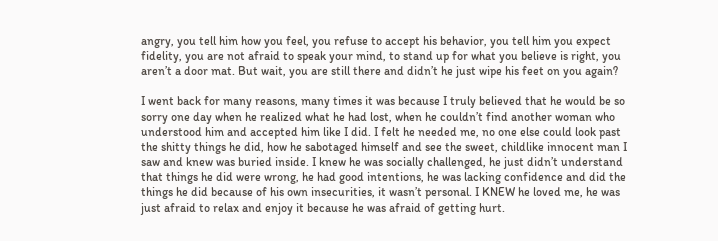angry, you tell him how you feel, you refuse to accept his behavior, you tell him you expect fidelity, you are not afraid to speak your mind, to stand up for what you believe is right, you aren’t a door mat. But wait, you are still there and didn’t he just wipe his feet on you again?

I went back for many reasons, many times it was because I truly believed that he would be so sorry one day when he realized what he had lost, when he couldn’t find another woman who understood him and accepted him like I did. I felt he needed me, no one else could look past the shitty things he did, how he sabotaged himself and see the sweet, childlike innocent man I saw and knew was buried inside. I knew he was socially challenged, he just didn’t understand that things he did were wrong, he had good intentions, he was lacking confidence and did the things he did because of his own insecurities, it wasn’t personal. I KNEW he loved me, he was just afraid to relax and enjoy it because he was afraid of getting hurt.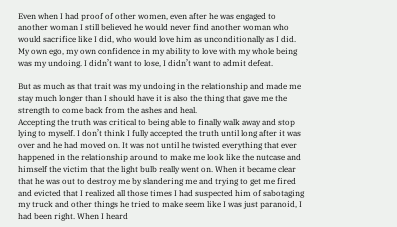Even when I had proof of other women, even after he was engaged to another woman I still believed he would never find another woman who would sacrifice like I did, who would love him as unconditionally as I did. My own ego, my own confidence in my ability to love with my whole being was my undoing. I didn’t want to lose, I didn’t want to admit defeat.

But as much as that trait was my undoing in the relationship and made me stay much longer than I should have it is also the thing that gave me the strength to come back from the ashes and heal.
Accepting the truth was critical to being able to finally walk away and stop lying to myself. I don’t think I fully accepted the truth until long after it was over and he had moved on. It was not until he twisted everything that ever happened in the relationship around to make me look like the nutcase and himself the victim that the light bulb really went on. When it became clear that he was out to destroy me by slandering me and trying to get me fired and evicted that I realized all those times I had suspected him of sabotaging my truck and other things he tried to make seem like I was just paranoid, I had been right. When I heard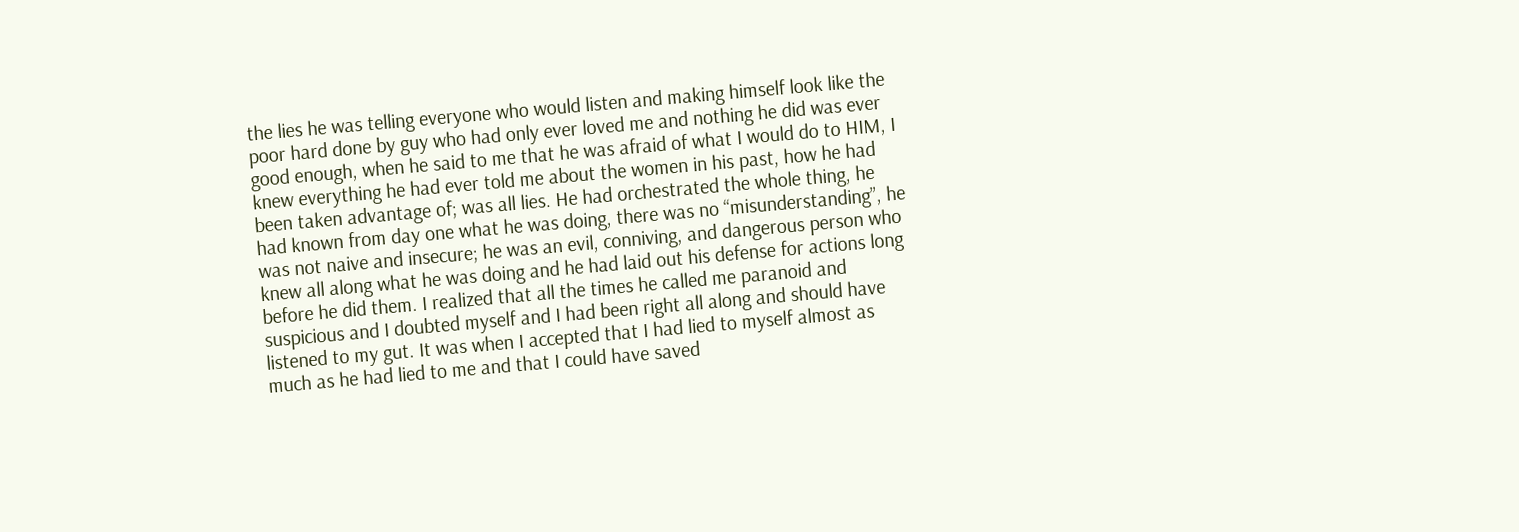the lies he was telling everyone who would listen and making himself look like the poor hard done by guy who had only ever loved me and nothing he did was ever good enough, when he said to me that he was afraid of what I would do to HIM, I knew everything he had ever told me about the women in his past, how he had been taken advantage of; was all lies. He had orchestrated the whole thing, he had known from day one what he was doing, there was no “misunderstanding”, he was not naive and insecure; he was an evil, conniving, and dangerous person who knew all along what he was doing and he had laid out his defense for actions long before he did them. I realized that all the times he called me paranoid and suspicious and I doubted myself and I had been right all along and should have listened to my gut. It was when I accepted that I had lied to myself almost as much as he had lied to me and that I could have saved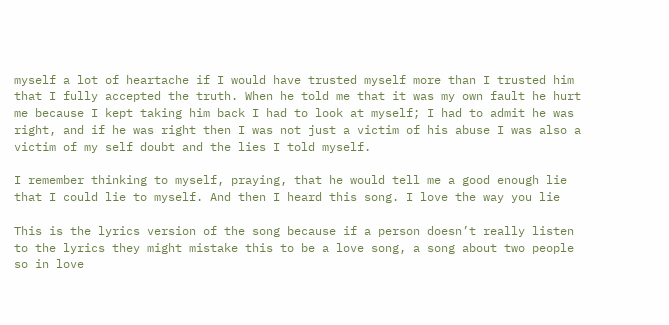myself a lot of heartache if I would have trusted myself more than I trusted him that I fully accepted the truth. When he told me that it was my own fault he hurt me because I kept taking him back I had to look at myself; I had to admit he was right, and if he was right then I was not just a victim of his abuse I was also a victim of my self doubt and the lies I told myself.

I remember thinking to myself, praying, that he would tell me a good enough lie that I could lie to myself. And then I heard this song. I love the way you lie

This is the lyrics version of the song because if a person doesn’t really listen to the lyrics they might mistake this to be a love song, a song about two people so in love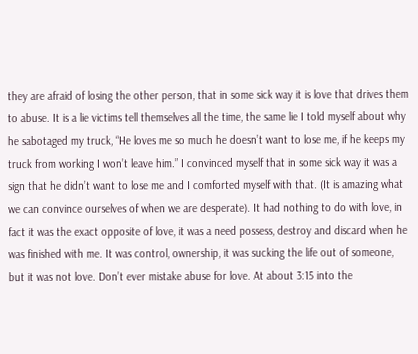they are afraid of losing the other person, that in some sick way it is love that drives them to abuse. It is a lie victims tell themselves all the time, the same lie I told myself about why he sabotaged my truck, “He loves me so much he doesn’t want to lose me, if he keeps my truck from working I won’t leave him.” I convinced myself that in some sick way it was a sign that he didn’t want to lose me and I comforted myself with that. (It is amazing what we can convince ourselves of when we are desperate). It had nothing to do with love, in fact it was the exact opposite of love, it was a need possess, destroy and discard when he was finished with me. It was control, ownership, it was sucking the life out of someone, but it was not love. Don’t ever mistake abuse for love. At about 3:15 into the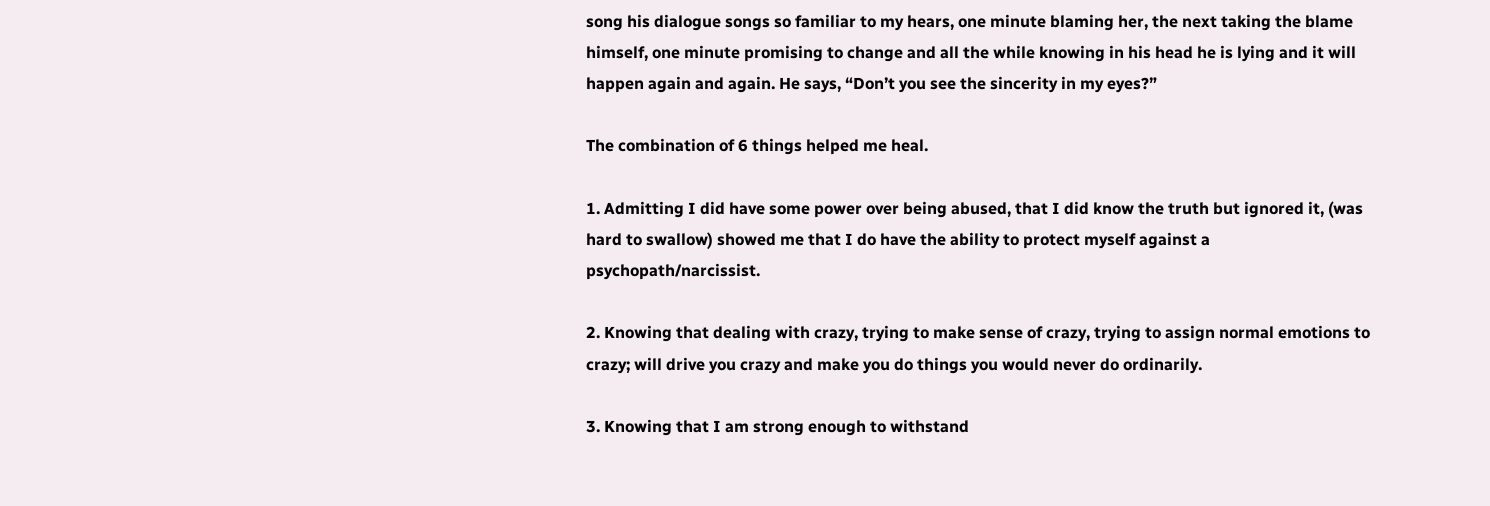song his dialogue songs so familiar to my hears, one minute blaming her, the next taking the blame himself, one minute promising to change and all the while knowing in his head he is lying and it will happen again and again. He says, “Don’t you see the sincerity in my eyes?”

The combination of 6 things helped me heal.

1. Admitting I did have some power over being abused, that I did know the truth but ignored it, (was hard to swallow) showed me that I do have the ability to protect myself against a psychopath/narcissist.

2. Knowing that dealing with crazy, trying to make sense of crazy, trying to assign normal emotions to crazy; will drive you crazy and make you do things you would never do ordinarily.

3. Knowing that I am strong enough to withstand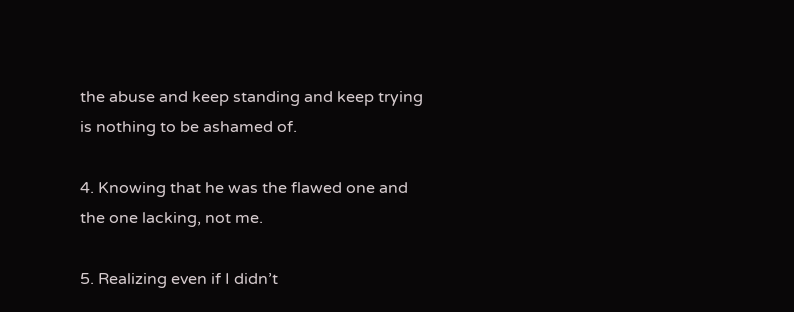the abuse and keep standing and keep trying is nothing to be ashamed of.

4. Knowing that he was the flawed one and the one lacking, not me.

5. Realizing even if I didn’t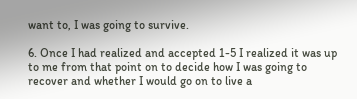want to, I was going to survive.

6. Once I had realized and accepted 1-5 I realized it was up to me from that point on to decide how I was going to recover and whether I would go on to live a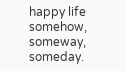happy life somehow, someway, someday.